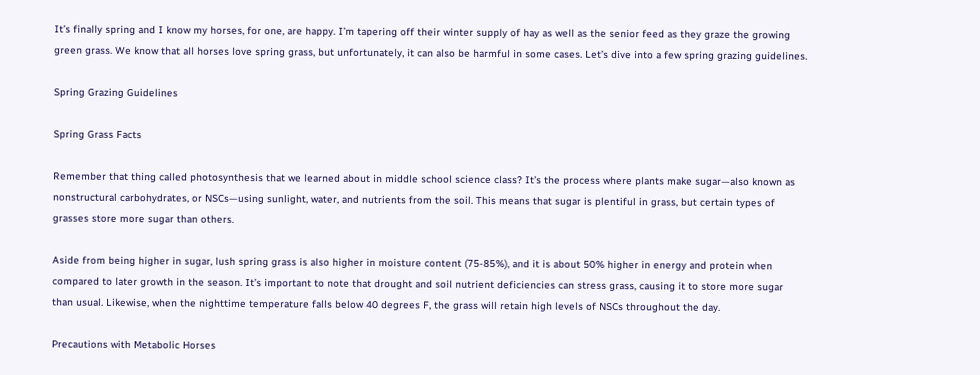It’s finally spring and I know my horses, for one, are happy. I’m tapering off their winter supply of hay as well as the senior feed as they graze the growing green grass. We know that all horses love spring grass, but unfortunately, it can also be harmful in some cases. Let’s dive into a few spring grazing guidelines.

Spring Grazing Guidelines

Spring Grass Facts

Remember that thing called photosynthesis that we learned about in middle school science class? It’s the process where plants make sugar—also known as nonstructural carbohydrates, or NSCs—using sunlight, water, and nutrients from the soil. This means that sugar is plentiful in grass, but certain types of grasses store more sugar than others.

Aside from being higher in sugar, lush spring grass is also higher in moisture content (75-85%), and it is about 50% higher in energy and protein when compared to later growth in the season. It’s important to note that drought and soil nutrient deficiencies can stress grass, causing it to store more sugar than usual. Likewise, when the nighttime temperature falls below 40 degrees F, the grass will retain high levels of NSCs throughout the day.

Precautions with Metabolic Horses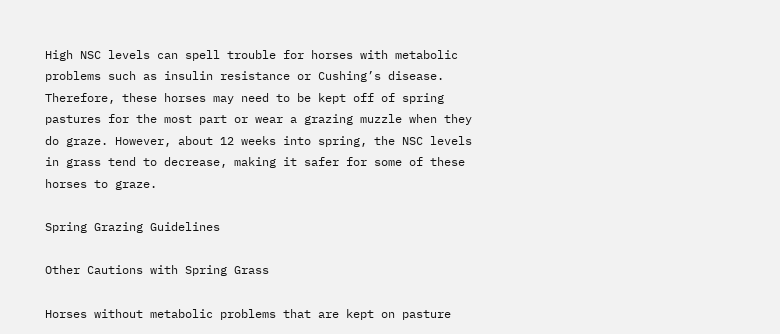High NSC levels can spell trouble for horses with metabolic problems such as insulin resistance or Cushing’s disease. Therefore, these horses may need to be kept off of spring pastures for the most part or wear a grazing muzzle when they do graze. However, about 12 weeks into spring, the NSC levels in grass tend to decrease, making it safer for some of these horses to graze.

Spring Grazing Guidelines

Other Cautions with Spring Grass

Horses without metabolic problems that are kept on pasture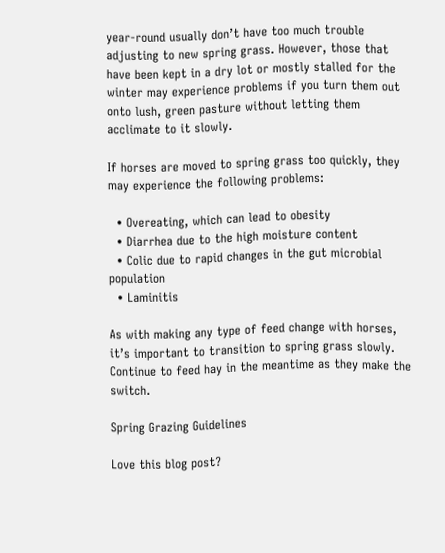year-round usually don’t have too much trouble adjusting to new spring grass. However, those that have been kept in a dry lot or mostly stalled for the winter may experience problems if you turn them out onto lush, green pasture without letting them acclimate to it slowly.

If horses are moved to spring grass too quickly, they may experience the following problems:

  • Overeating, which can lead to obesity
  • Diarrhea due to the high moisture content
  • Colic due to rapid changes in the gut microbial population
  • Laminitis

As with making any type of feed change with horses, it’s important to transition to spring grass slowly. Continue to feed hay in the meantime as they make the switch.

Spring Grazing Guidelines

Love this blog post?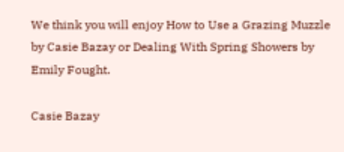We think you will enjoy How to Use a Grazing Muzzle by Casie Bazay or Dealing With Spring Showers by Emily Fought.

Casie Bazay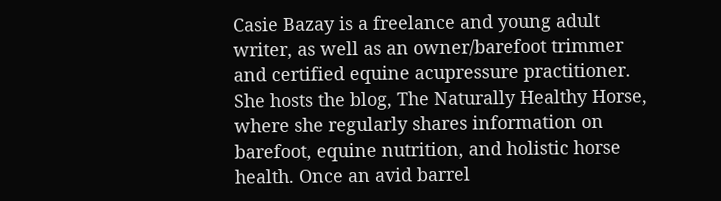Casie Bazay is a freelance and young adult writer, as well as an owner/barefoot trimmer and certified equine acupressure practitioner. She hosts the blog, The Naturally Healthy Horse, where she regularly shares information on barefoot, equine nutrition, and holistic horse health. Once an avid barrel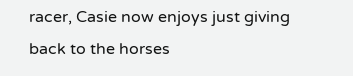racer, Casie now enjoys just giving back to the horses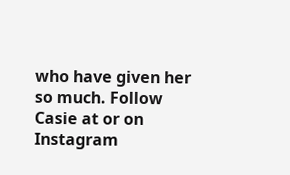who have given her so much. Follow Casie at or on Instagram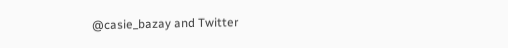@casie_bazay and Twitter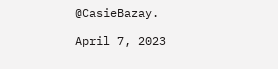@CasieBazay.

April 7, 2023